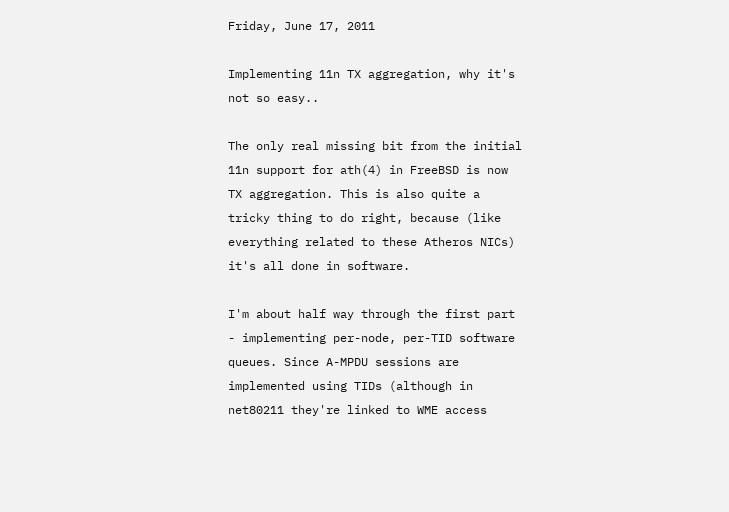Friday, June 17, 2011

Implementing 11n TX aggregation, why it's not so easy..

The only real missing bit from the initial 11n support for ath(4) in FreeBSD is now TX aggregation. This is also quite a tricky thing to do right, because (like everything related to these Atheros NICs) it's all done in software.

I'm about half way through the first part - implementing per-node, per-TID software queues. Since A-MPDU sessions are implemented using TIDs (although in net80211 they're linked to WME access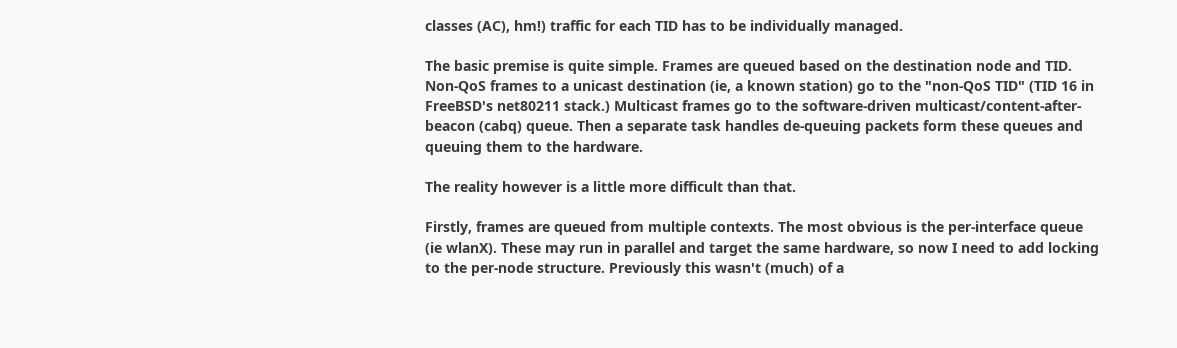classes (AC), hm!) traffic for each TID has to be individually managed.

The basic premise is quite simple. Frames are queued based on the destination node and TID. Non-QoS frames to a unicast destination (ie, a known station) go to the "non-QoS TID" (TID 16 in FreeBSD's net80211 stack.) Multicast frames go to the software-driven multicast/content-after-beacon (cabq) queue. Then a separate task handles de-queuing packets form these queues and queuing them to the hardware.

The reality however is a little more difficult than that.

Firstly, frames are queued from multiple contexts. The most obvious is the per-interface queue (ie wlanX). These may run in parallel and target the same hardware, so now I need to add locking to the per-node structure. Previously this wasn't (much) of a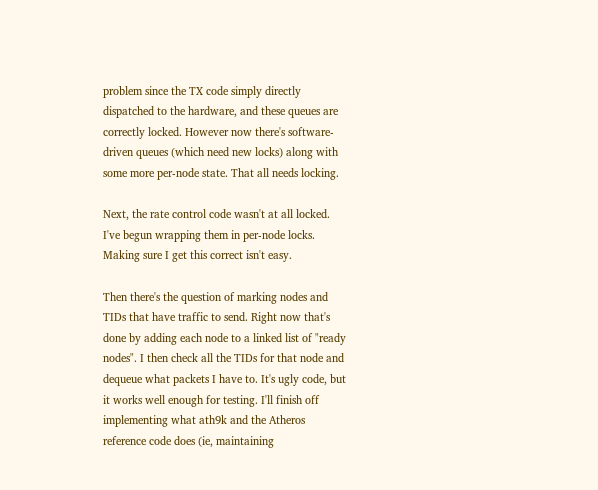problem since the TX code simply directly dispatched to the hardware, and these queues are correctly locked. However now there's software-driven queues (which need new locks) along with some more per-node state. That all needs locking.

Next, the rate control code wasn't at all locked. I've begun wrapping them in per-node locks. Making sure I get this correct isn't easy.

Then there's the question of marking nodes and TIDs that have traffic to send. Right now that's done by adding each node to a linked list of "ready nodes". I then check all the TIDs for that node and dequeue what packets I have to. It's ugly code, but it works well enough for testing. I'll finish off implementing what ath9k and the Atheros reference code does (ie, maintaining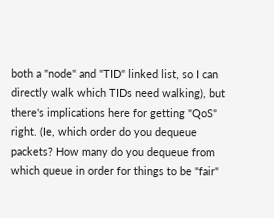both a "node" and "TID" linked list, so I can directly walk which TIDs need walking), but there's implications here for getting "QoS" right. (Ie, which order do you dequeue packets? How many do you dequeue from which queue in order for things to be "fair"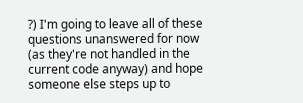?) I'm going to leave all of these questions unanswered for now (as they're not handled in the current code anyway) and hope someone else steps up to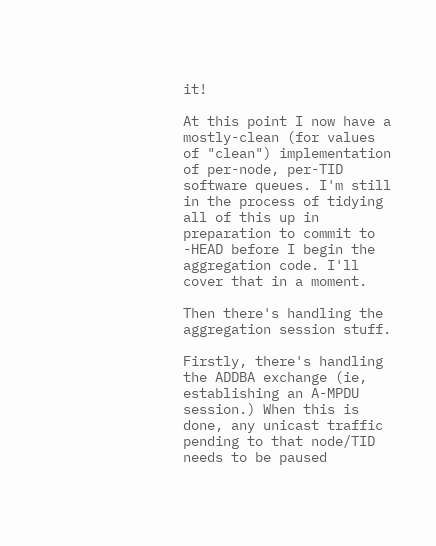it!

At this point I now have a mostly-clean (for values of "clean") implementation of per-node, per-TID software queues. I'm still in the process of tidying all of this up in preparation to commit to -HEAD before I begin the aggregation code. I'll cover that in a moment.

Then there's handling the aggregation session stuff.

Firstly, there's handling the ADDBA exchange (ie, establishing an A-MPDU session.) When this is done, any unicast traffic pending to that node/TID needs to be paused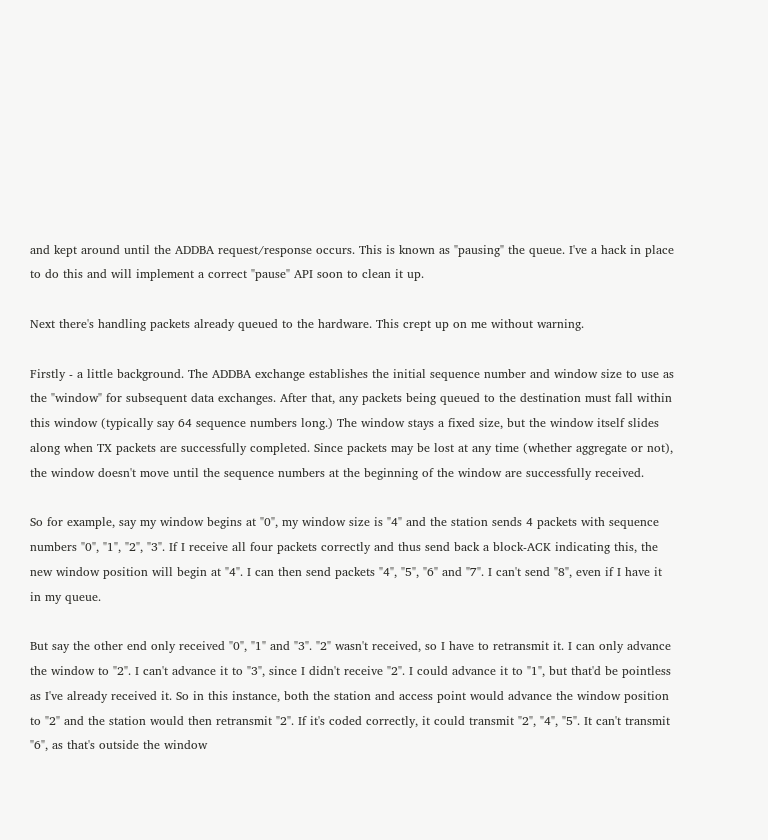and kept around until the ADDBA request/response occurs. This is known as "pausing" the queue. I've a hack in place to do this and will implement a correct "pause" API soon to clean it up.

Next there's handling packets already queued to the hardware. This crept up on me without warning.

Firstly - a little background. The ADDBA exchange establishes the initial sequence number and window size to use as the "window" for subsequent data exchanges. After that, any packets being queued to the destination must fall within this window (typically say 64 sequence numbers long.) The window stays a fixed size, but the window itself slides along when TX packets are successfully completed. Since packets may be lost at any time (whether aggregate or not), the window doesn't move until the sequence numbers at the beginning of the window are successfully received.

So for example, say my window begins at "0", my window size is "4" and the station sends 4 packets with sequence numbers "0", "1", "2", "3". If I receive all four packets correctly and thus send back a block-ACK indicating this, the new window position will begin at "4". I can then send packets "4", "5", "6" and "7". I can't send "8", even if I have it in my queue.

But say the other end only received "0", "1" and "3". "2" wasn't received, so I have to retransmit it. I can only advance the window to "2". I can't advance it to "3", since I didn't receive "2". I could advance it to "1", but that'd be pointless as I've already received it. So in this instance, both the station and access point would advance the window position to "2" and the station would then retransmit "2". If it's coded correctly, it could transmit "2", "4", "5". It can't transmit "6", as that's outside the window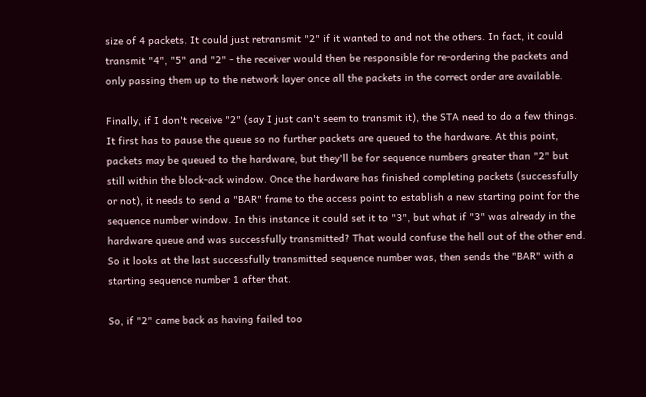size of 4 packets. It could just retransmit "2" if it wanted to and not the others. In fact, it could transmit "4", "5" and "2" - the receiver would then be responsible for re-ordering the packets and only passing them up to the network layer once all the packets in the correct order are available.

Finally, if I don't receive "2" (say I just can't seem to transmit it), the STA need to do a few things. It first has to pause the queue so no further packets are queued to the hardware. At this point, packets may be queued to the hardware, but they'll be for sequence numbers greater than "2" but still within the block-ack window. Once the hardware has finished completing packets (successfully or not), it needs to send a "BAR" frame to the access point to establish a new starting point for the sequence number window. In this instance it could set it to "3", but what if "3" was already in the hardware queue and was successfully transmitted? That would confuse the hell out of the other end. So it looks at the last successfully transmitted sequence number was, then sends the "BAR" with a starting sequence number 1 after that.

So, if "2" came back as having failed too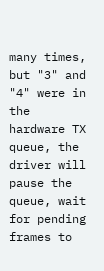many times, but "3" and "4" were in the hardware TX queue, the driver will pause the queue, wait for pending frames to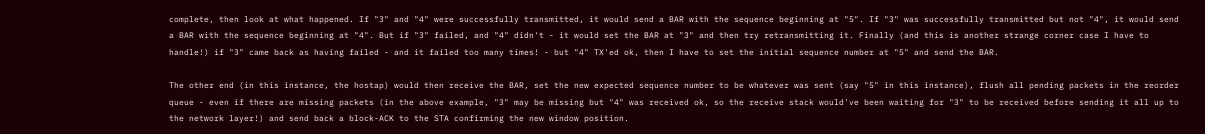complete, then look at what happened. If "3" and "4" were successfully transmitted, it would send a BAR with the sequence beginning at "5". If "3" was successfully transmitted but not "4", it would send a BAR with the sequence beginning at "4". But if "3" failed, and "4" didn't - it would set the BAR at "3" and then try retransmitting it. Finally (and this is another strange corner case I have to handle!) if "3" came back as having failed - and it failed too many times! - but "4" TX'ed ok, then I have to set the initial sequence number at "5" and send the BAR.

The other end (in this instance, the hostap) would then receive the BAR, set the new expected sequence number to be whatever was sent (say "5" in this instance), flush all pending packets in the reorder queue - even if there are missing packets (in the above example, "3" may be missing but "4" was received ok, so the receive stack would've been waiting for "3" to be received before sending it all up to the network layer!) and send back a block-ACK to the STA confirming the new window position.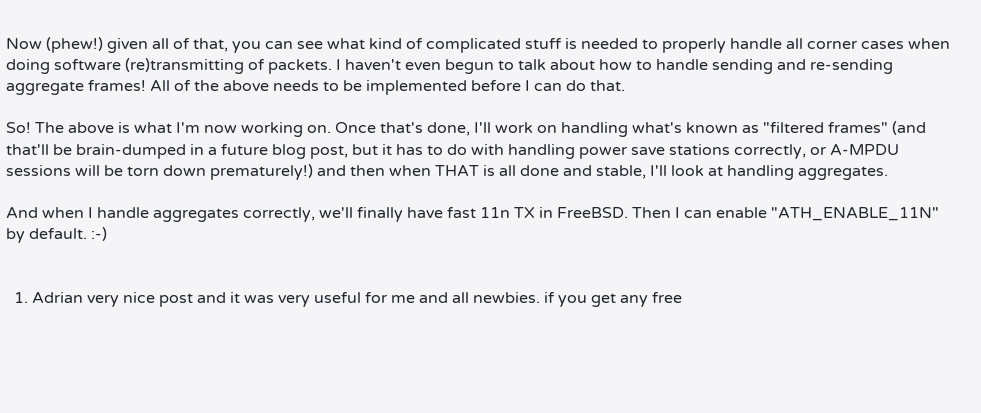Now (phew!) given all of that, you can see what kind of complicated stuff is needed to properly handle all corner cases when doing software (re)transmitting of packets. I haven't even begun to talk about how to handle sending and re-sending aggregate frames! All of the above needs to be implemented before I can do that.

So! The above is what I'm now working on. Once that's done, I'll work on handling what's known as "filtered frames" (and that'll be brain-dumped in a future blog post, but it has to do with handling power save stations correctly, or A-MPDU sessions will be torn down prematurely!) and then when THAT is all done and stable, I'll look at handling aggregates.

And when I handle aggregates correctly, we'll finally have fast 11n TX in FreeBSD. Then I can enable "ATH_ENABLE_11N" by default. :-)


  1. Adrian very nice post and it was very useful for me and all newbies. if you get any free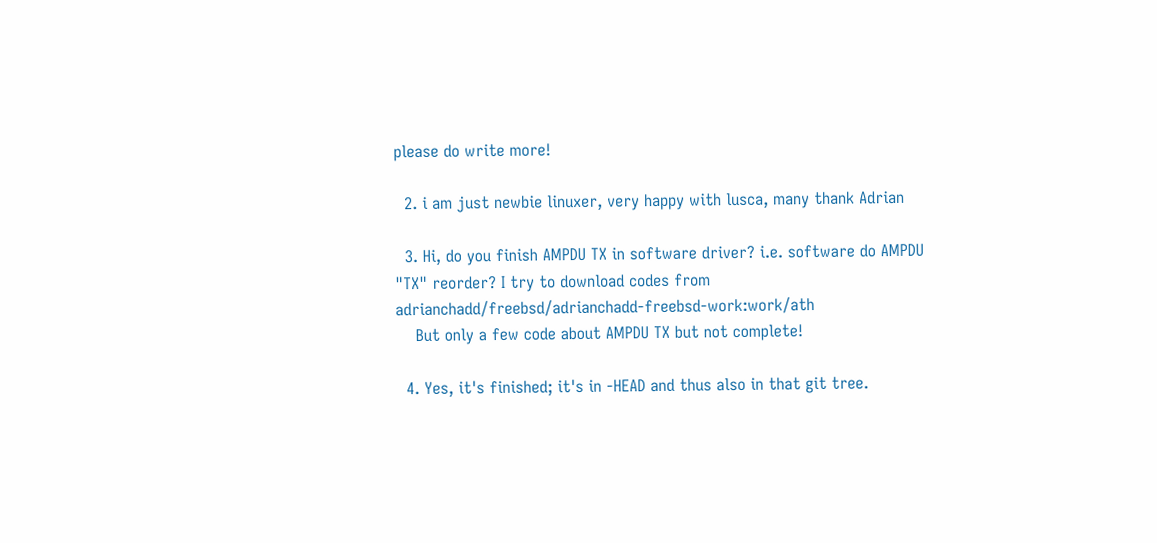please do write more!

  2. i am just newbie linuxer, very happy with lusca, many thank Adrian

  3. Hi, do you finish AMPDU TX in software driver? i.e. software do AMPDU "TX" reorder? I try to download codes from adrianchadd/freebsd/adrianchadd-freebsd-work:work/ath
    But only a few code about AMPDU TX but not complete!

  4. Yes, it's finished; it's in -HEAD and thus also in that git tree.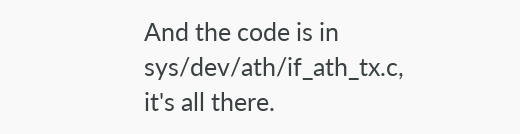And the code is in sys/dev/ath/if_ath_tx.c, it's all there.